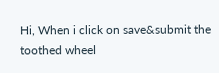Hi, When i click on save&submit the toothed wheel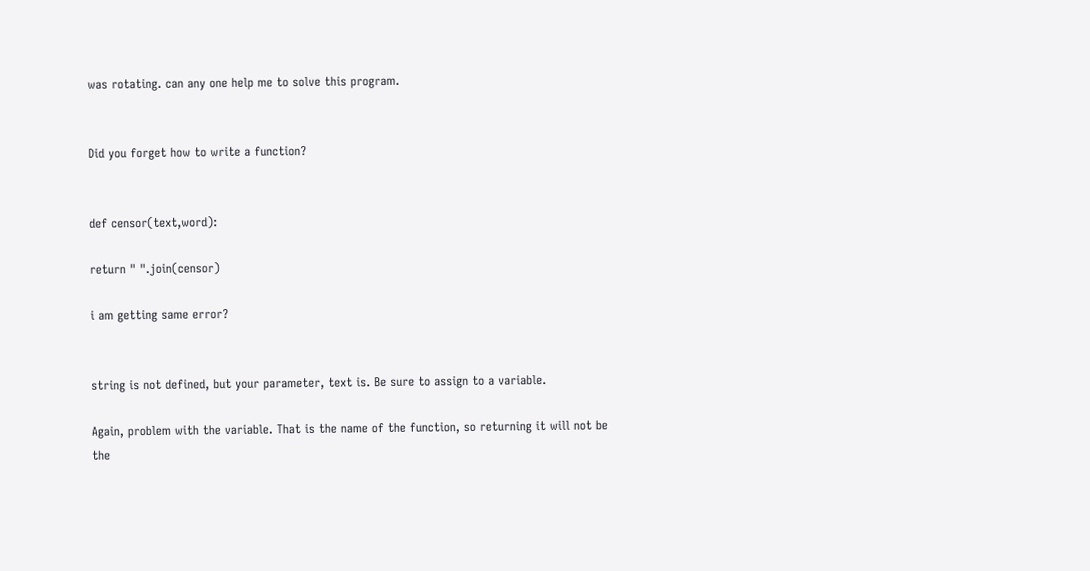was rotating. can any one help me to solve this program.


Did you forget how to write a function?


def censor(text,word):

return " ".join(censor)

i am getting same error?


string is not defined, but your parameter, text is. Be sure to assign to a variable.

Again, problem with the variable. That is the name of the function, so returning it will not be the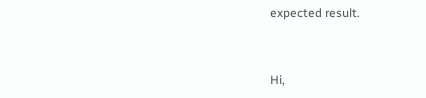expected result.


Hi,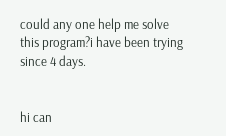could any one help me solve this program?i have been trying since 4 days.


hi can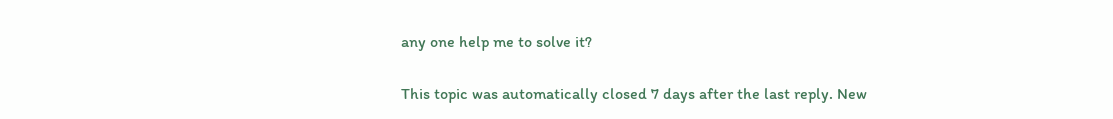any one help me to solve it?


This topic was automatically closed 7 days after the last reply. New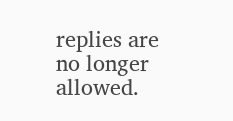replies are no longer allowed.